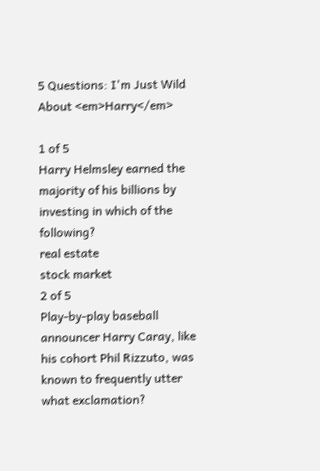5 Questions: I'm Just Wild About <em>Harry</em>

1 of 5
Harry Helmsley earned the majority of his billions by investing in which of the following?
real estate
stock market
2 of 5
Play-by-play baseball announcer Harry Caray, like his cohort Phil Rizzuto, was known to frequently utter what exclamation?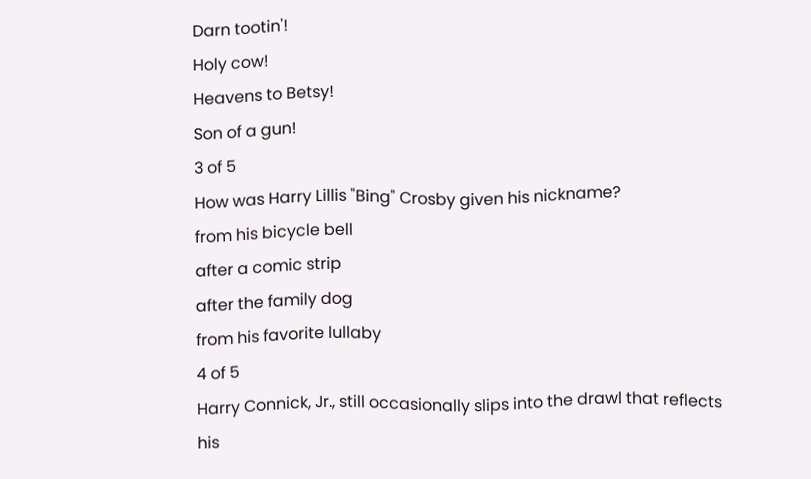Darn tootin'!
Holy cow!
Heavens to Betsy!
Son of a gun!
3 of 5
How was Harry Lillis "Bing" Crosby given his nickname?
from his bicycle bell
after a comic strip
after the family dog
from his favorite lullaby
4 of 5
Harry Connick, Jr., still occasionally slips into the drawl that reflects his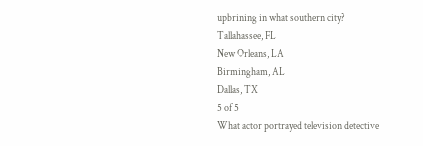upbrining in what southern city?
Tallahassee, FL
New Orleans, LA
Birmingham, AL
Dallas, TX
5 of 5
What actor portrayed television detective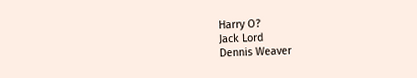Harry O?
Jack Lord
Dennis Weaver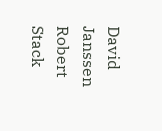David Janssen
Robert Stack